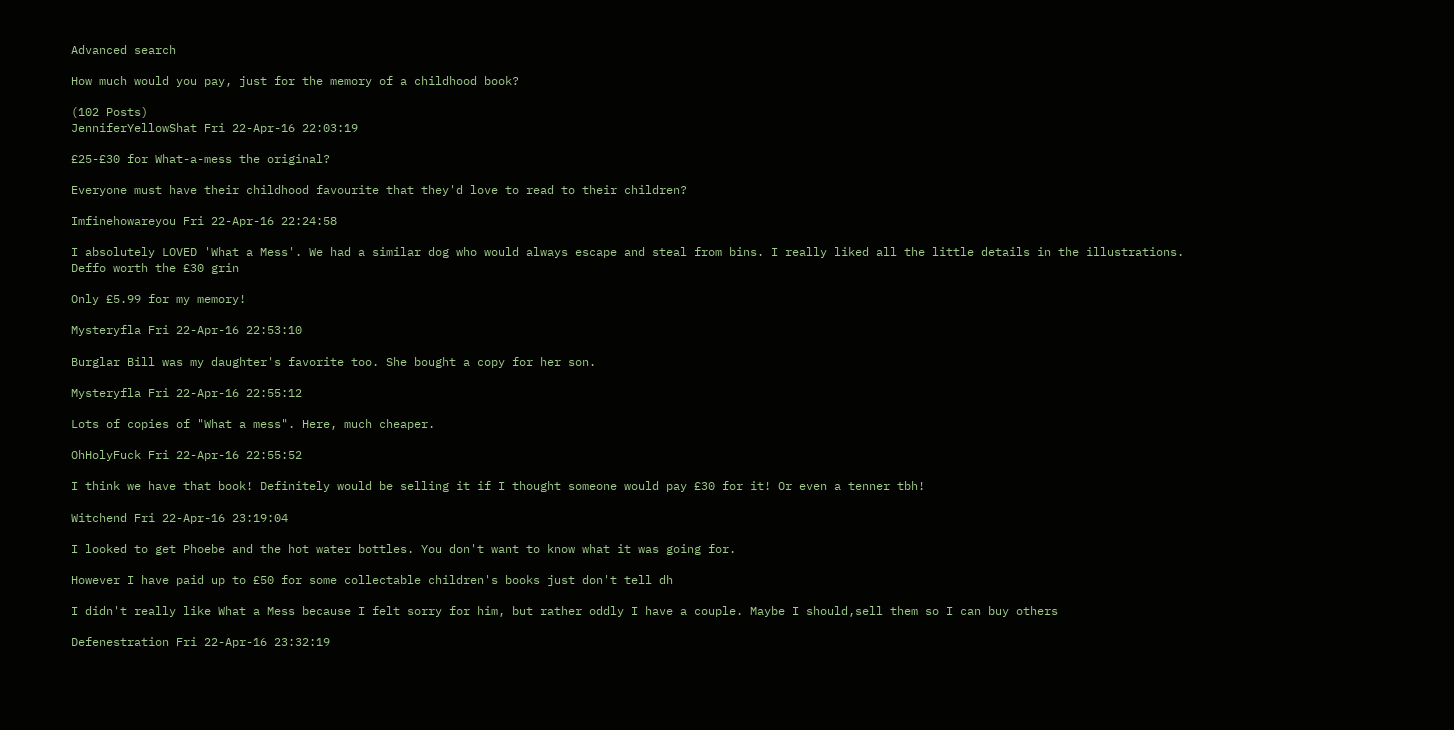Advanced search

How much would you pay, just for the memory of a childhood book?

(102 Posts)
JenniferYellowShat Fri 22-Apr-16 22:03:19

£25-£30 for What-a-mess the original?

Everyone must have their childhood favourite that they'd love to read to their children?

Imfinehowareyou Fri 22-Apr-16 22:24:58

I absolutely LOVED 'What a Mess'. We had a similar dog who would always escape and steal from bins. I really liked all the little details in the illustrations. Deffo worth the £30 grin

Only £5.99 for my memory!

Mysteryfla Fri 22-Apr-16 22:53:10

Burglar Bill was my daughter's favorite too. She bought a copy for her son.

Mysteryfla Fri 22-Apr-16 22:55:12

Lots of copies of "What a mess". Here, much cheaper.

OhHolyFuck Fri 22-Apr-16 22:55:52

I think we have that book! Definitely would be selling it if I thought someone would pay £30 for it! Or even a tenner tbh!

Witchend Fri 22-Apr-16 23:19:04

I looked to get Phoebe and the hot water bottles. You don't want to know what it was going for.

However I have paid up to £50 for some collectable children's books just don't tell dh

I didn't really like What a Mess because I felt sorry for him, but rather oddly I have a couple. Maybe I should,sell them so I can buy others

Defenestration Fri 22-Apr-16 23:32:19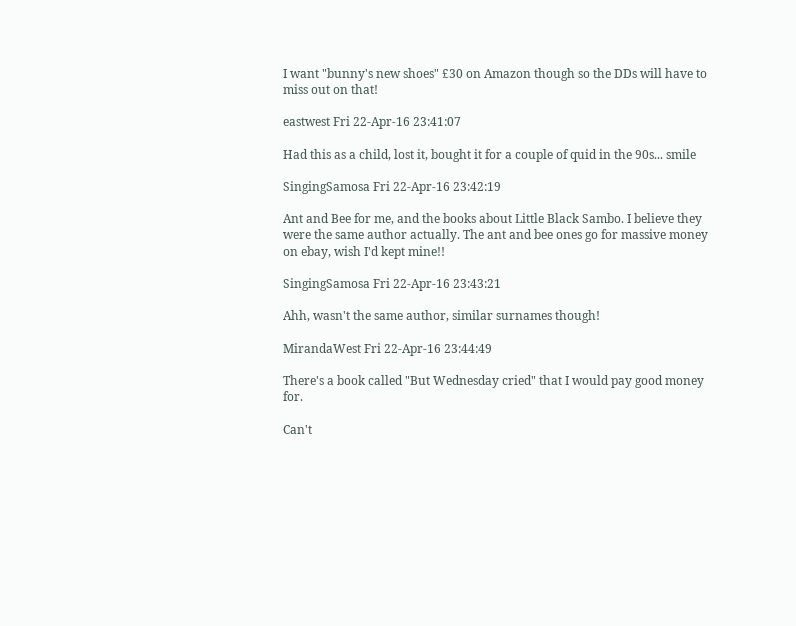I want "bunny's new shoes" £30 on Amazon though so the DDs will have to miss out on that!

eastwest Fri 22-Apr-16 23:41:07

Had this as a child, lost it, bought it for a couple of quid in the 90s... smile

SingingSamosa Fri 22-Apr-16 23:42:19

Ant and Bee for me, and the books about Little Black Sambo. I believe they were the same author actually. The ant and bee ones go for massive money on ebay, wish I'd kept mine!!

SingingSamosa Fri 22-Apr-16 23:43:21

Ahh, wasn't the same author, similar surnames though!

MirandaWest Fri 22-Apr-16 23:44:49

There's a book called "But Wednesday cried" that I would pay good money for.

Can't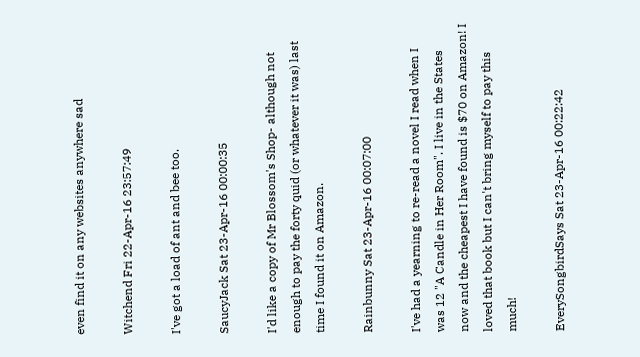even find it on any websites anywhere sad

Witchend Fri 22-Apr-16 23:57:49

I've got a load of ant and bee too.

SaucyJack Sat 23-Apr-16 00:00:35

I'd like a copy of Mr Blossom's Shop- although not enough to pay the forty quid (or whatever it was) last time I found it on Amazon.

Rainbunny Sat 23-Apr-16 00:07:00

I've had a yearning to re-read a novel I read when I was 12 "A Candle in Her Room". I live in the States now and the cheapest I have found is $70 on Amazon! I loved that book but I can't bring myself to pay this much!

EverySongbirdSays Sat 23-Apr-16 00:22:42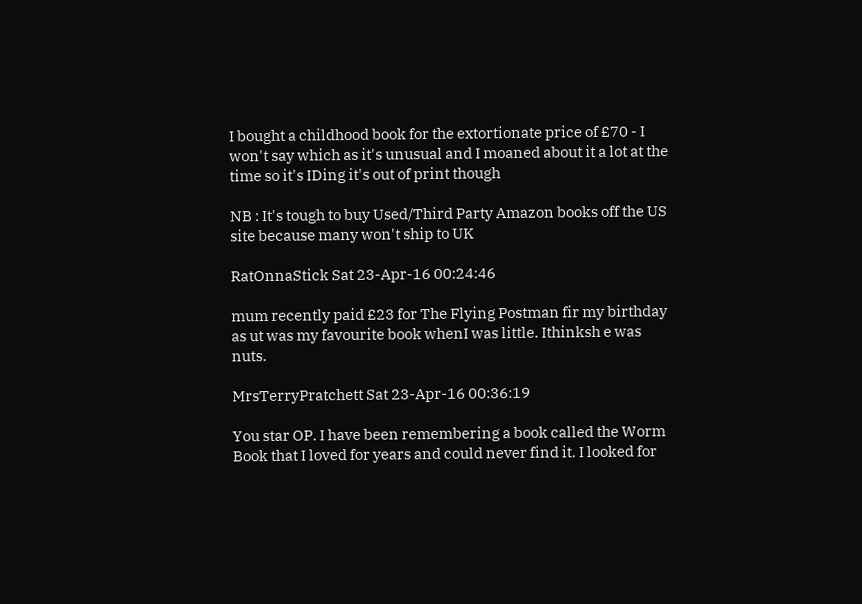I bought a childhood book for the extortionate price of £70 - I won't say which as it's unusual and I moaned about it a lot at the time so it's IDing it's out of print though

NB : It's tough to buy Used/Third Party Amazon books off the US site because many won't ship to UK

RatOnnaStick Sat 23-Apr-16 00:24:46

mum recently paid £23 for The Flying Postman fir my birthday as ut was my favourite book whenI was little. Ithinksh e was nuts.

MrsTerryPratchett Sat 23-Apr-16 00:36:19

You star OP. I have been remembering a book called the Worm Book that I loved for years and could never find it. I looked for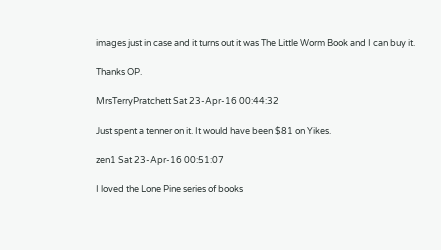images just in case and it turns out it was The Little Worm Book and I can buy it.

Thanks OP.

MrsTerryPratchett Sat 23-Apr-16 00:44:32

Just spent a tenner on it. It would have been $81 on Yikes.

zen1 Sat 23-Apr-16 00:51:07

I loved the Lone Pine series of books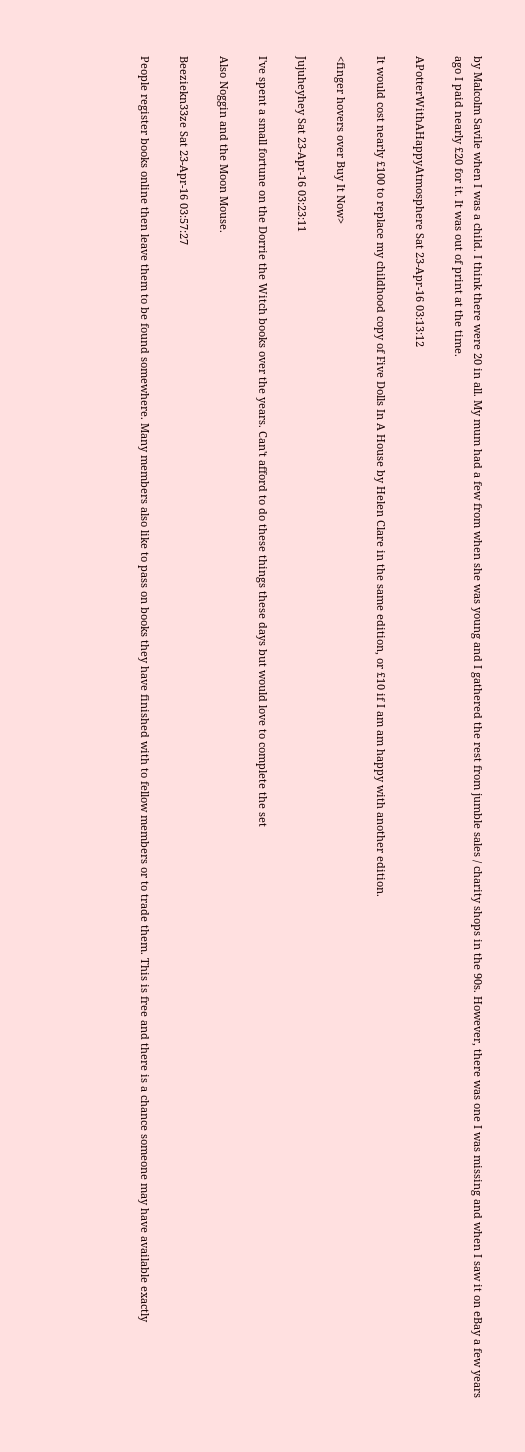by Malcolm Savile when I was a child. I think there were 20 in all. My mum had a few from when she was young and I gathered the rest from jumble sales / charity shops in the 90s. However, there was one I was missing and when I saw it on eBay a few years ago I paid nearly £20 for it. It was out of print at the time.

APotterWithAHappyAtmosphere Sat 23-Apr-16 03:13:12

It would cost nearly £100 to replace my childhood copy of Five Dolls In A House by Helen Clare in the same edition, or £10 if I am am happy with another edition.

<finger hovers over Buy It Now>

Jujuheyhey Sat 23-Apr-16 03:23:11

I've spent a small fortune on the Dorrie the Witch books over the years. Can't afford to do these things these days but would love to complete the set

Also Noggin and the Moon Mouse.

Beeziekn33ze Sat 23-Apr-16 03:57:27

People register books online then leave them to be found somewhere. Many members also like to pass on books they have finished with to fellow members or to trade them. This is free and there is a chance someone may have available exactly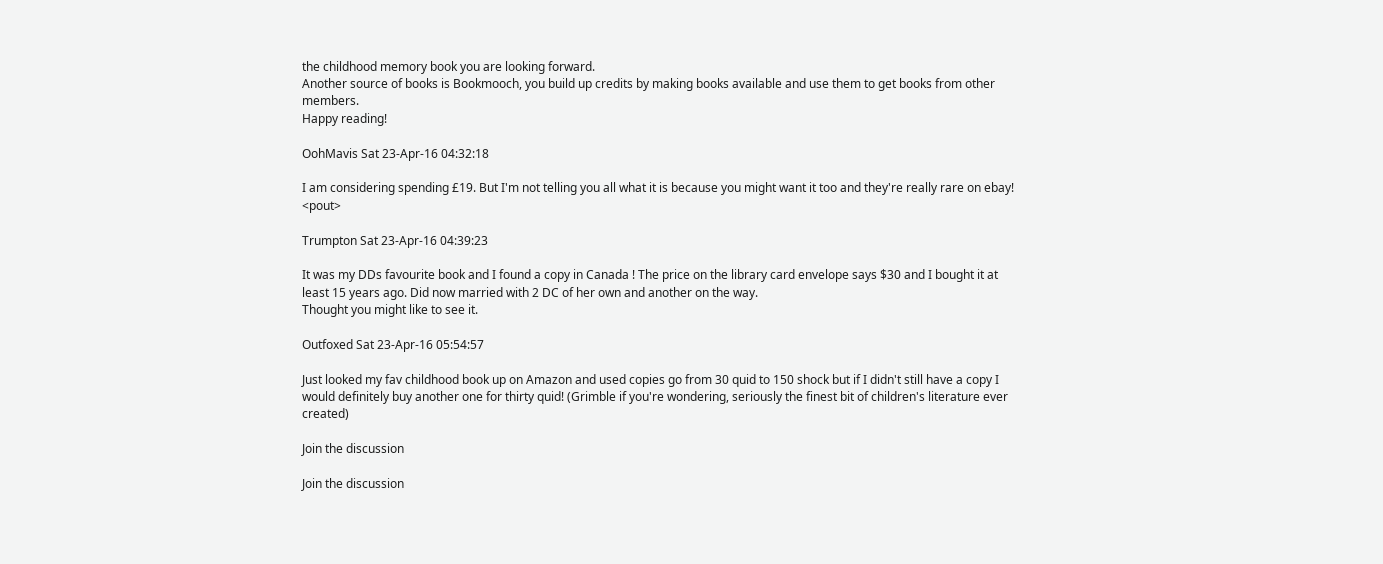the childhood memory book you are looking forward.
Another source of books is Bookmooch, you build up credits by making books available and use them to get books from other members.
Happy reading!

OohMavis Sat 23-Apr-16 04:32:18

I am considering spending £19. But I'm not telling you all what it is because you might want it too and they're really rare on ebay! <pout>

Trumpton Sat 23-Apr-16 04:39:23

It was my DDs favourite book and I found a copy in Canada ! The price on the library card envelope says $30 and I bought it at least 15 years ago. Did now married with 2 DC of her own and another on the way.
Thought you might like to see it.

Outfoxed Sat 23-Apr-16 05:54:57

Just looked my fav childhood book up on Amazon and used copies go from 30 quid to 150 shock but if I didn't still have a copy I would definitely buy another one for thirty quid! (Grimble if you're wondering, seriously the finest bit of children's literature ever created)

Join the discussion

Join the discussion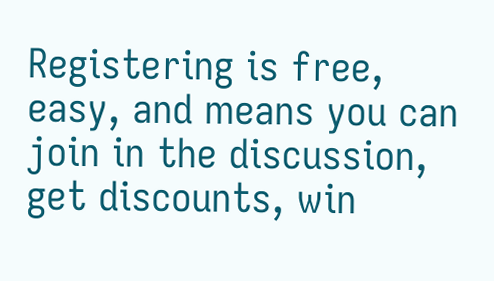Registering is free, easy, and means you can join in the discussion, get discounts, win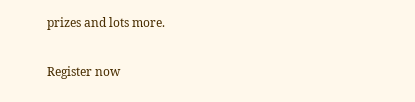prizes and lots more.

Register now